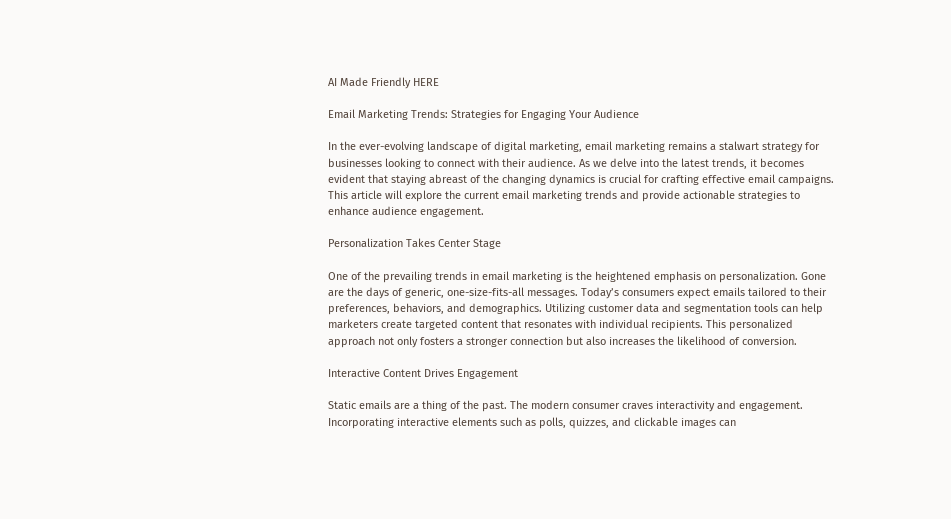AI Made Friendly HERE

Email Marketing Trends: Strategies for Engaging Your Audience

In the ever-evolving landscape of digital marketing, email marketing remains a stalwart strategy for businesses looking to connect with their audience. As we delve into the latest trends, it becomes evident that staying abreast of the changing dynamics is crucial for crafting effective email campaigns. This article will explore the current email marketing trends and provide actionable strategies to enhance audience engagement.

Personalization Takes Center Stage

One of the prevailing trends in email marketing is the heightened emphasis on personalization. Gone are the days of generic, one-size-fits-all messages. Today’s consumers expect emails tailored to their preferences, behaviors, and demographics. Utilizing customer data and segmentation tools can help marketers create targeted content that resonates with individual recipients. This personalized approach not only fosters a stronger connection but also increases the likelihood of conversion.

Interactive Content Drives Engagement

Static emails are a thing of the past. The modern consumer craves interactivity and engagement. Incorporating interactive elements such as polls, quizzes, and clickable images can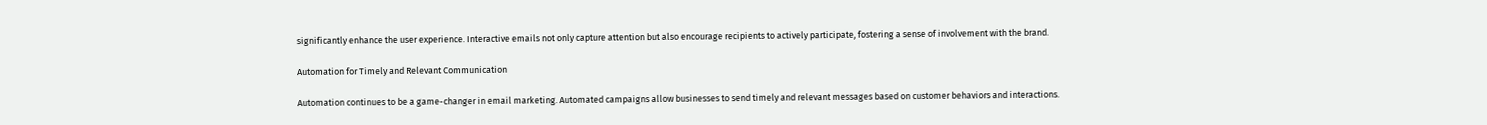significantly enhance the user experience. Interactive emails not only capture attention but also encourage recipients to actively participate, fostering a sense of involvement with the brand.

Automation for Timely and Relevant Communication

Automation continues to be a game-changer in email marketing. Automated campaigns allow businesses to send timely and relevant messages based on customer behaviors and interactions.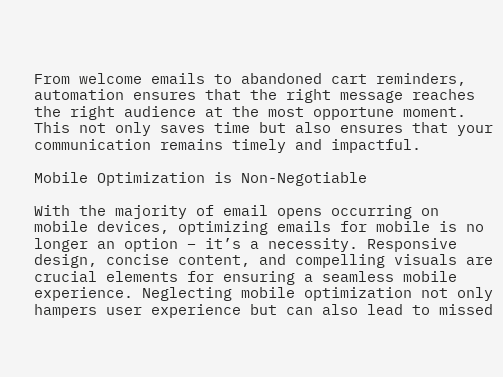From welcome emails to abandoned cart reminders, automation ensures that the right message reaches the right audience at the most opportune moment. This not only saves time but also ensures that your communication remains timely and impactful.

Mobile Optimization is Non-Negotiable

With the majority of email opens occurring on mobile devices, optimizing emails for mobile is no longer an option – it’s a necessity. Responsive design, concise content, and compelling visuals are crucial elements for ensuring a seamless mobile experience. Neglecting mobile optimization not only hampers user experience but can also lead to missed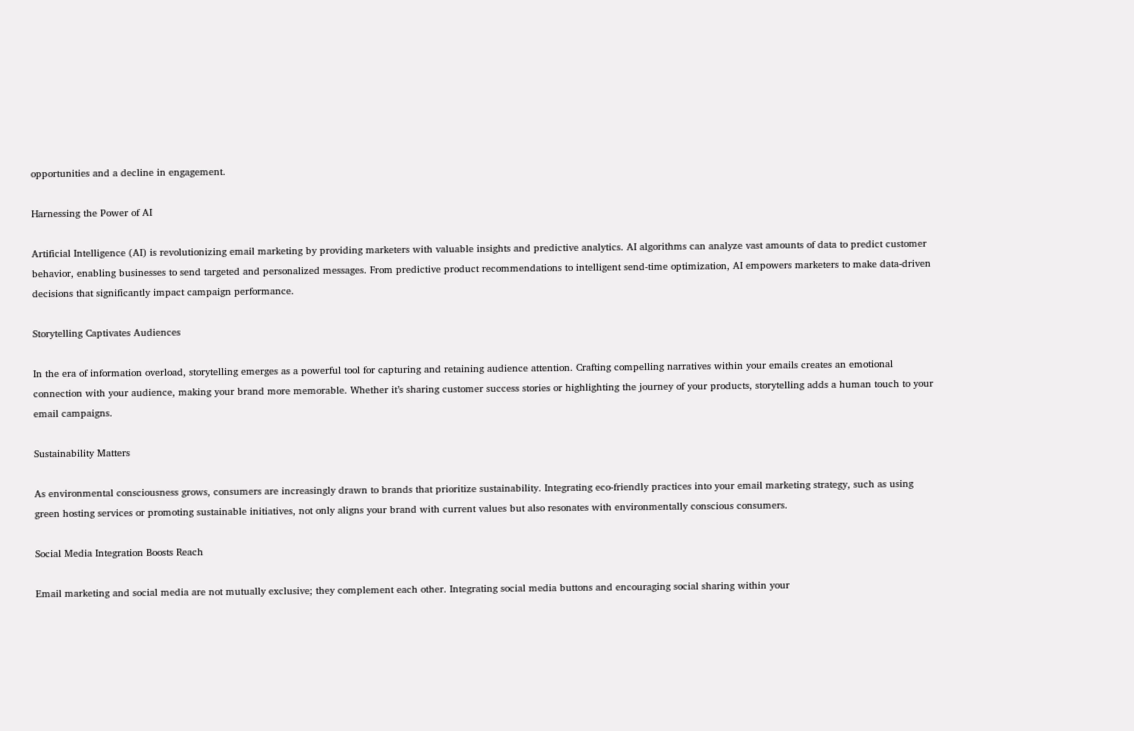opportunities and a decline in engagement.

Harnessing the Power of AI

Artificial Intelligence (AI) is revolutionizing email marketing by providing marketers with valuable insights and predictive analytics. AI algorithms can analyze vast amounts of data to predict customer behavior, enabling businesses to send targeted and personalized messages. From predictive product recommendations to intelligent send-time optimization, AI empowers marketers to make data-driven decisions that significantly impact campaign performance.

Storytelling Captivates Audiences

In the era of information overload, storytelling emerges as a powerful tool for capturing and retaining audience attention. Crafting compelling narratives within your emails creates an emotional connection with your audience, making your brand more memorable. Whether it’s sharing customer success stories or highlighting the journey of your products, storytelling adds a human touch to your email campaigns.

Sustainability Matters

As environmental consciousness grows, consumers are increasingly drawn to brands that prioritize sustainability. Integrating eco-friendly practices into your email marketing strategy, such as using green hosting services or promoting sustainable initiatives, not only aligns your brand with current values but also resonates with environmentally conscious consumers.

Social Media Integration Boosts Reach

Email marketing and social media are not mutually exclusive; they complement each other. Integrating social media buttons and encouraging social sharing within your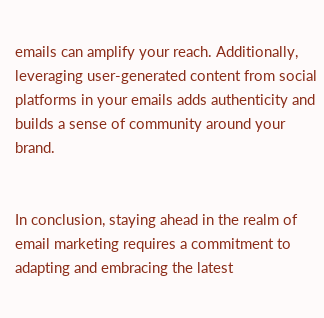emails can amplify your reach. Additionally, leveraging user-generated content from social platforms in your emails adds authenticity and builds a sense of community around your brand.


In conclusion, staying ahead in the realm of email marketing requires a commitment to adapting and embracing the latest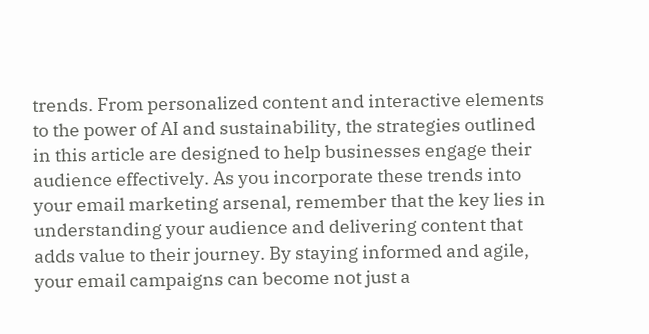trends. From personalized content and interactive elements to the power of AI and sustainability, the strategies outlined in this article are designed to help businesses engage their audience effectively. As you incorporate these trends into your email marketing arsenal, remember that the key lies in understanding your audience and delivering content that adds value to their journey. By staying informed and agile, your email campaigns can become not just a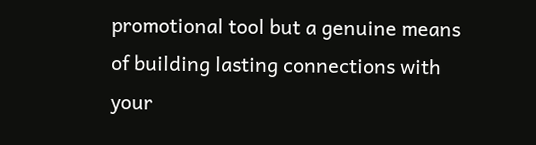promotional tool but a genuine means of building lasting connections with your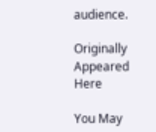audience.

Originally Appeared Here

You May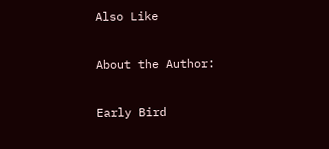Also Like

About the Author:

Early Bird